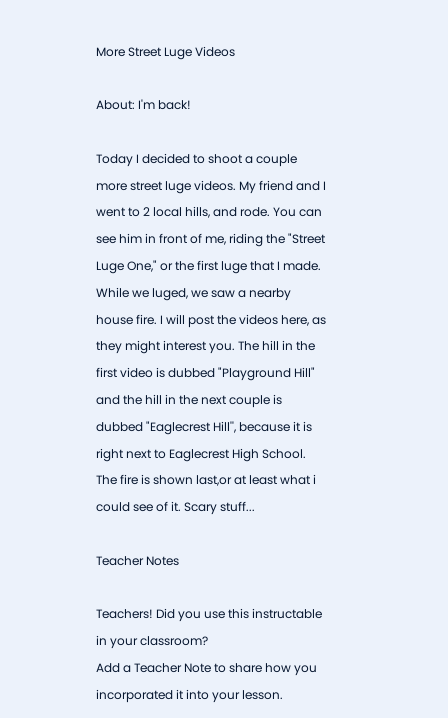More Street Luge Videos

About: I'm back!

Today I decided to shoot a couple more street luge videos. My friend and I went to 2 local hills, and rode. You can see him in front of me, riding the "Street Luge One," or the first luge that I made. While we luged, we saw a nearby house fire. I will post the videos here, as they might interest you. The hill in the first video is dubbed "Playground Hill" and the hill in the next couple is dubbed "Eaglecrest Hill'', because it is right next to Eaglecrest High School. The fire is shown last,or at least what i could see of it. Scary stuff...

Teacher Notes

Teachers! Did you use this instructable in your classroom?
Add a Teacher Note to share how you incorporated it into your lesson.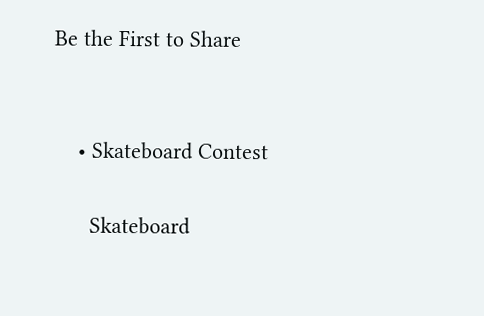Be the First to Share


    • Skateboard Contest

      Skateboard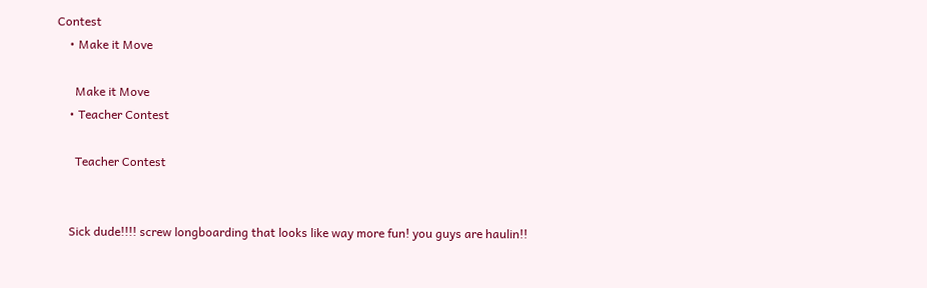Contest
    • Make it Move

      Make it Move
    • Teacher Contest

      Teacher Contest


    Sick dude!!!! screw longboarding that looks like way more fun! you guys are haulin!!